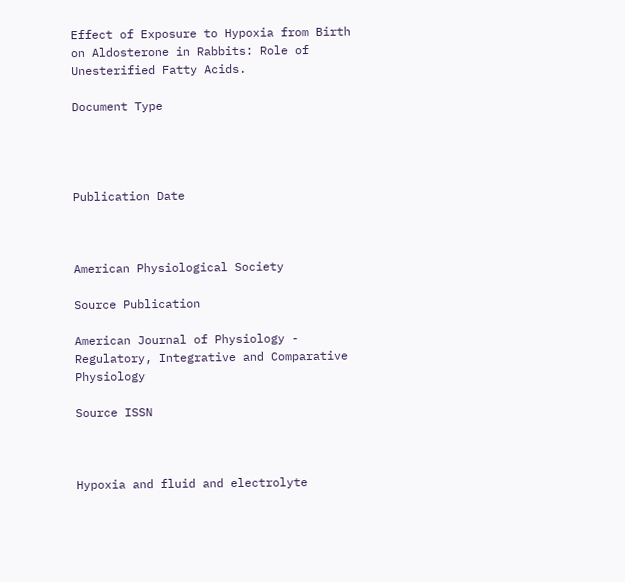Effect of Exposure to Hypoxia from Birth on Aldosterone in Rabbits: Role of Unesterified Fatty Acids.

Document Type




Publication Date



American Physiological Society

Source Publication

American Journal of Physiology - Regulatory, Integrative and Comparative Physiology

Source ISSN



Hypoxia and fluid and electrolyte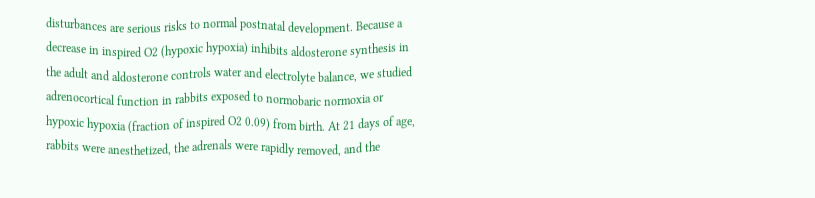disturbances are serious risks to normal postnatal development. Because a decrease in inspired O2 (hypoxic hypoxia) inhibits aldosterone synthesis in the adult and aldosterone controls water and electrolyte balance, we studied adrenocortical function in rabbits exposed to normobaric normoxia or hypoxic hypoxia (fraction of inspired O2 0.09) from birth. At 21 days of age, rabbits were anesthetized, the adrenals were rapidly removed, and the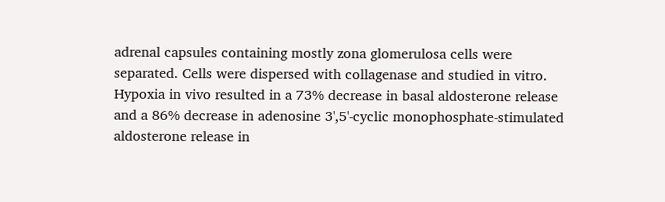adrenal capsules containing mostly zona glomerulosa cells were separated. Cells were dispersed with collagenase and studied in vitro. Hypoxia in vivo resulted in a 73% decrease in basal aldosterone release and a 86% decrease in adenosine 3',5'-cyclic monophosphate-stimulated aldosterone release in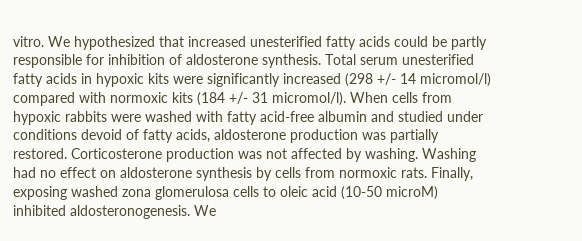vitro. We hypothesized that increased unesterified fatty acids could be partly responsible for inhibition of aldosterone synthesis. Total serum unesterified fatty acids in hypoxic kits were significantly increased (298 +/- 14 micromol/l) compared with normoxic kits (184 +/- 31 micromol/l). When cells from hypoxic rabbits were washed with fatty acid-free albumin and studied under conditions devoid of fatty acids, aldosterone production was partially restored. Corticosterone production was not affected by washing. Washing had no effect on aldosterone synthesis by cells from normoxic rats. Finally, exposing washed zona glomerulosa cells to oleic acid (10-50 microM) inhibited aldosteronogenesis. We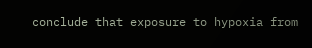conclude that exposure to hypoxia from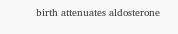birth attenuates aldosterone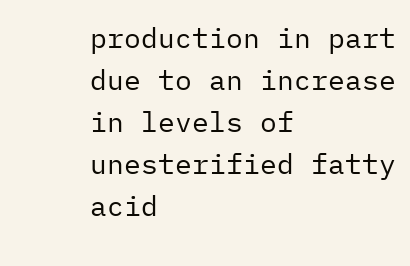production in part due to an increase in levels of unesterified fatty acid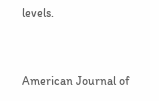levels.


American Journal of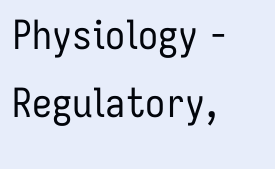Physiology - Regulatory,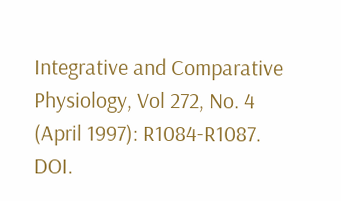Integrative and Comparative Physiology, Vol 272, No. 4 (April 1997): R1084-R1087. DOI.